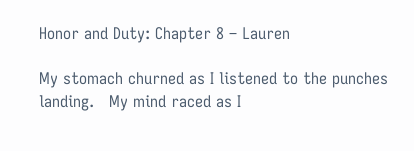Honor and Duty: Chapter 8 – Lauren

My stomach churned as I listened to the punches landing.   My mind raced as I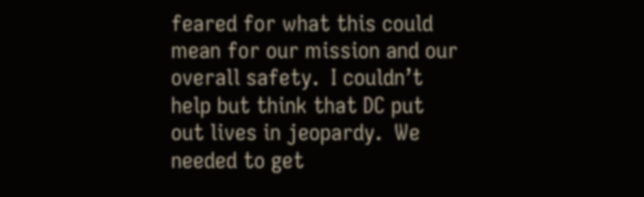feared for what this could mean for our mission and our overall safety.  I couldn’t help but think that DC put out lives in jeopardy.  We needed to get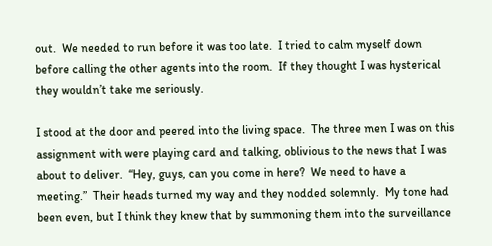out.  We needed to run before it was too late.  I tried to calm myself down before calling the other agents into the room.  If they thought I was hysterical they wouldn’t take me seriously.

I stood at the door and peered into the living space.  The three men I was on this assignment with were playing card and talking, oblivious to the news that I was about to deliver.  “Hey, guys, can you come in here?  We need to have a meeting.”  Their heads turned my way and they nodded solemnly.  My tone had been even, but I think they knew that by summoning them into the surveillance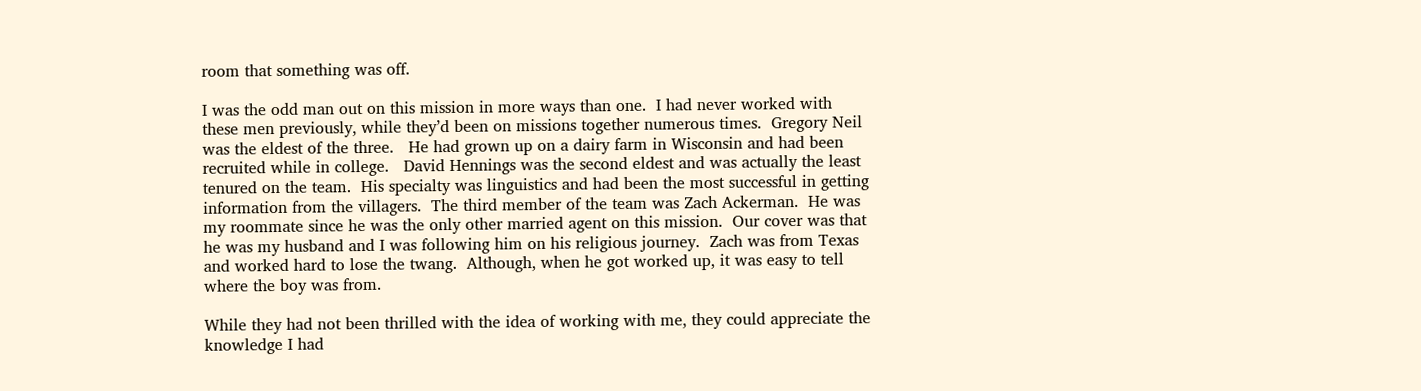room that something was off.

I was the odd man out on this mission in more ways than one.  I had never worked with these men previously, while they’d been on missions together numerous times.  Gregory Neil was the eldest of the three.   He had grown up on a dairy farm in Wisconsin and had been recruited while in college.   David Hennings was the second eldest and was actually the least tenured on the team.  His specialty was linguistics and had been the most successful in getting information from the villagers.  The third member of the team was Zach Ackerman.  He was my roommate since he was the only other married agent on this mission.  Our cover was that he was my husband and I was following him on his religious journey.  Zach was from Texas and worked hard to lose the twang.  Although, when he got worked up, it was easy to tell where the boy was from.

While they had not been thrilled with the idea of working with me, they could appreciate the knowledge I had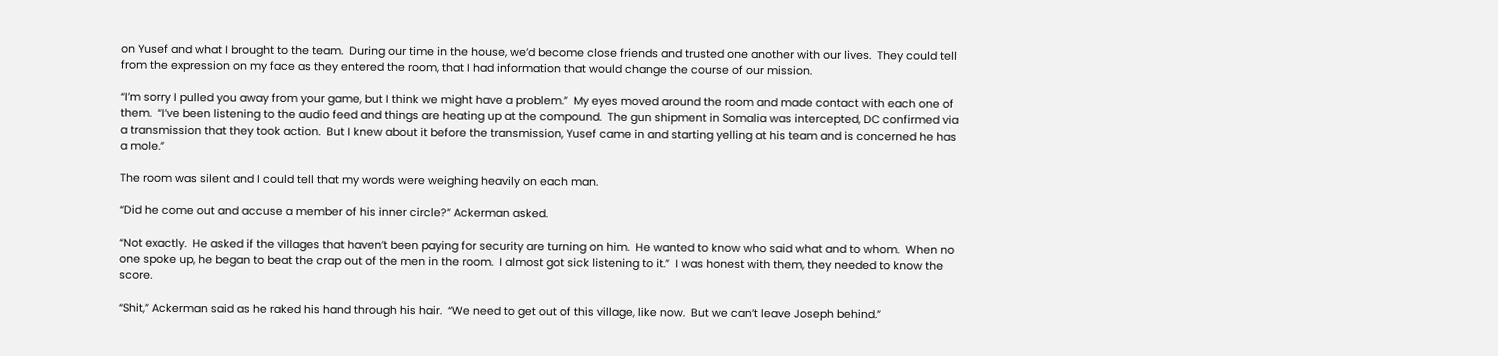on Yusef and what I brought to the team.  During our time in the house, we’d become close friends and trusted one another with our lives.  They could tell from the expression on my face as they entered the room, that I had information that would change the course of our mission.

“I’m sorry I pulled you away from your game, but I think we might have a problem.”  My eyes moved around the room and made contact with each one of them.  “I’ve been listening to the audio feed and things are heating up at the compound.  The gun shipment in Somalia was intercepted, DC confirmed via a transmission that they took action.  But I knew about it before the transmission, Yusef came in and starting yelling at his team and is concerned he has a mole.”

The room was silent and I could tell that my words were weighing heavily on each man.

“Did he come out and accuse a member of his inner circle?” Ackerman asked.

“Not exactly.  He asked if the villages that haven’t been paying for security are turning on him.  He wanted to know who said what and to whom.  When no one spoke up, he began to beat the crap out of the men in the room.  I almost got sick listening to it.”  I was honest with them, they needed to know the score.

“Shit,” Ackerman said as he raked his hand through his hair.  “We need to get out of this village, like now.  But we can’t leave Joseph behind.”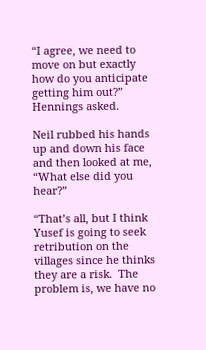“I agree, we need to move on but exactly how do you anticipate getting him out?”  Hennings asked.

Neil rubbed his hands up and down his face and then looked at me, “What else did you hear?”

“That’s all, but I think Yusef is going to seek retribution on the villages since he thinks they are a risk.  The problem is, we have no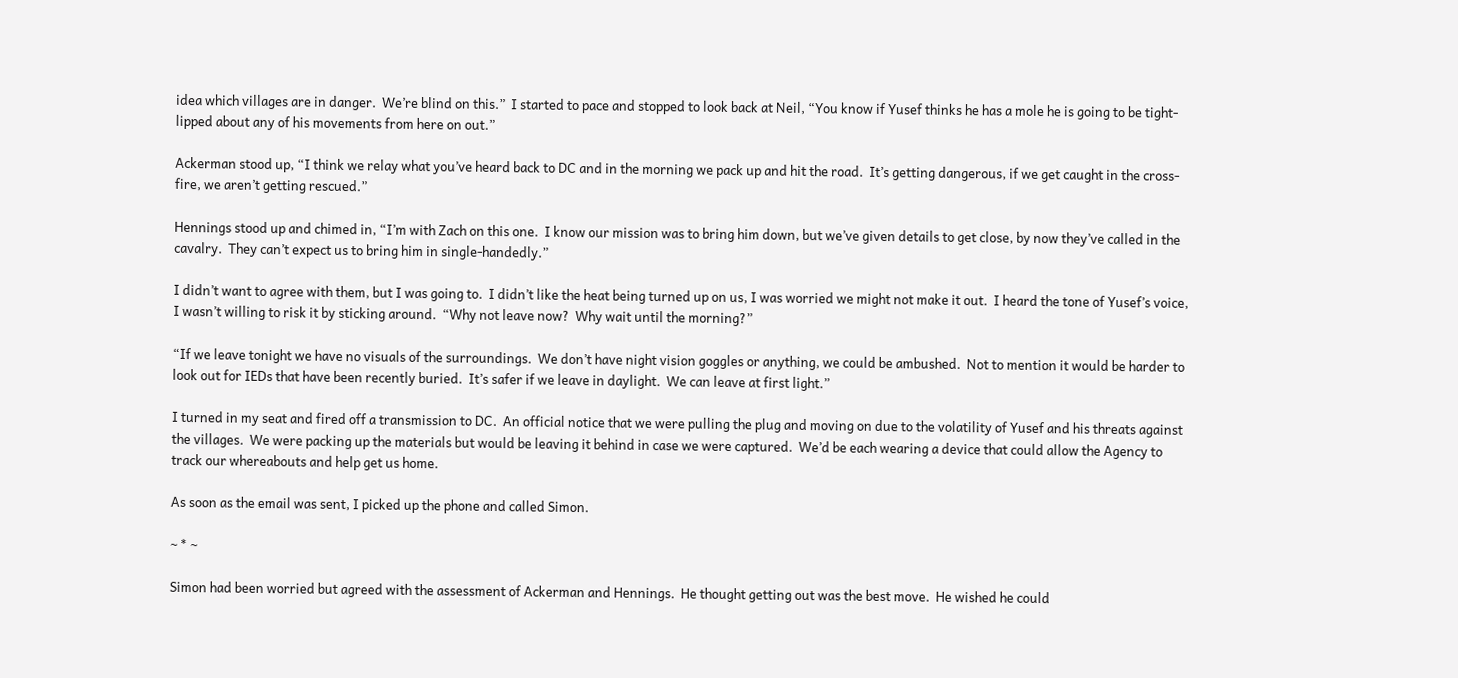idea which villages are in danger.  We’re blind on this.”  I started to pace and stopped to look back at Neil, “You know if Yusef thinks he has a mole he is going to be tight-lipped about any of his movements from here on out.”

Ackerman stood up, “I think we relay what you’ve heard back to DC and in the morning we pack up and hit the road.  It’s getting dangerous, if we get caught in the cross-fire, we aren’t getting rescued.”

Hennings stood up and chimed in, “I’m with Zach on this one.  I know our mission was to bring him down, but we’ve given details to get close, by now they’ve called in the cavalry.  They can’t expect us to bring him in single-handedly.”

I didn’t want to agree with them, but I was going to.  I didn’t like the heat being turned up on us, I was worried we might not make it out.  I heard the tone of Yusef’s voice, I wasn’t willing to risk it by sticking around.  “Why not leave now?  Why wait until the morning?”

“If we leave tonight we have no visuals of the surroundings.  We don’t have night vision goggles or anything, we could be ambushed.  Not to mention it would be harder to look out for IEDs that have been recently buried.  It’s safer if we leave in daylight.  We can leave at first light.”

I turned in my seat and fired off a transmission to DC.  An official notice that we were pulling the plug and moving on due to the volatility of Yusef and his threats against the villages.  We were packing up the materials but would be leaving it behind in case we were captured.  We’d be each wearing a device that could allow the Agency to track our whereabouts and help get us home.

As soon as the email was sent, I picked up the phone and called Simon.

~ * ~

Simon had been worried but agreed with the assessment of Ackerman and Hennings.  He thought getting out was the best move.  He wished he could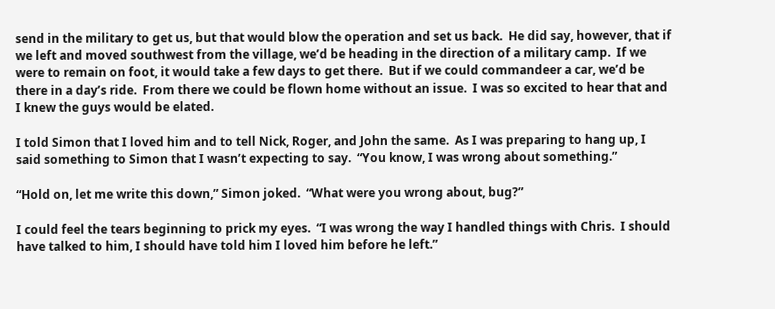send in the military to get us, but that would blow the operation and set us back.  He did say, however, that if we left and moved southwest from the village, we’d be heading in the direction of a military camp.  If we were to remain on foot, it would take a few days to get there.  But if we could commandeer a car, we’d be there in a day’s ride.  From there we could be flown home without an issue.  I was so excited to hear that and I knew the guys would be elated.

I told Simon that I loved him and to tell Nick, Roger, and John the same.  As I was preparing to hang up, I said something to Simon that I wasn’t expecting to say.  “You know, I was wrong about something.”

“Hold on, let me write this down,” Simon joked.  “What were you wrong about, bug?”

I could feel the tears beginning to prick my eyes.  “I was wrong the way I handled things with Chris.  I should have talked to him, I should have told him I loved him before he left.”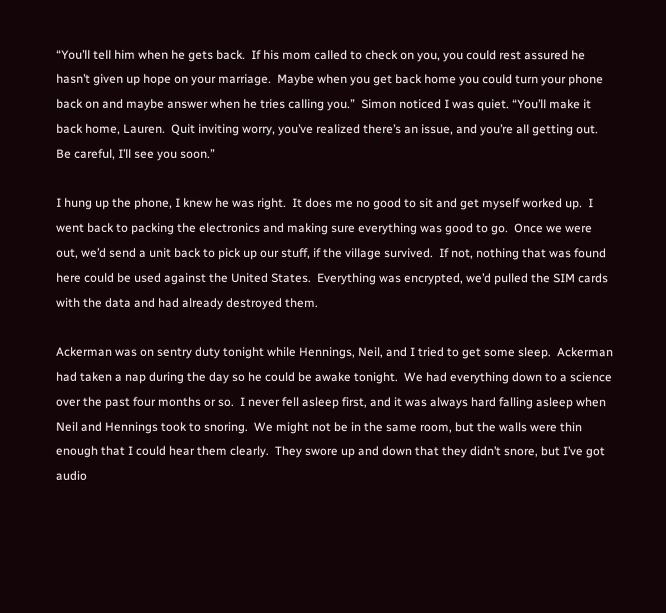“You’ll tell him when he gets back.  If his mom called to check on you, you could rest assured he hasn’t given up hope on your marriage.  Maybe when you get back home you could turn your phone back on and maybe answer when he tries calling you.”  Simon noticed I was quiet. “You’ll make it back home, Lauren.  Quit inviting worry, you’ve realized there’s an issue, and you’re all getting out.  Be careful, I’ll see you soon.”

I hung up the phone, I knew he was right.  It does me no good to sit and get myself worked up.  I went back to packing the electronics and making sure everything was good to go.  Once we were out, we’d send a unit back to pick up our stuff, if the village survived.  If not, nothing that was found here could be used against the United States.  Everything was encrypted, we’d pulled the SIM cards with the data and had already destroyed them.

Ackerman was on sentry duty tonight while Hennings, Neil, and I tried to get some sleep.  Ackerman had taken a nap during the day so he could be awake tonight.  We had everything down to a science over the past four months or so.  I never fell asleep first, and it was always hard falling asleep when Neil and Hennings took to snoring.  We might not be in the same room, but the walls were thin enough that I could hear them clearly.  They swore up and down that they didn’t snore, but I’ve got audio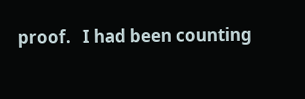proof.   I had been counting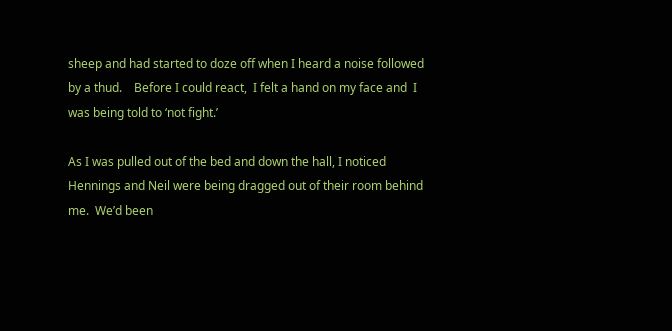sheep and had started to doze off when I heard a noise followed by a thud.    Before I could react,  I felt a hand on my face and  I was being told to ‘not fight.’

As I was pulled out of the bed and down the hall, I noticed Hennings and Neil were being dragged out of their room behind me.  We’d been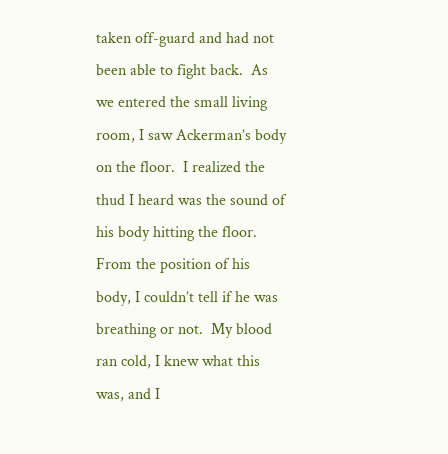taken off-guard and had not been able to fight back.  As we entered the small living room, I saw Ackerman’s body on the floor.  I realized the thud I heard was the sound of his body hitting the floor.  From the position of his body, I couldn’t tell if he was breathing or not.  My blood ran cold, I knew what this was, and I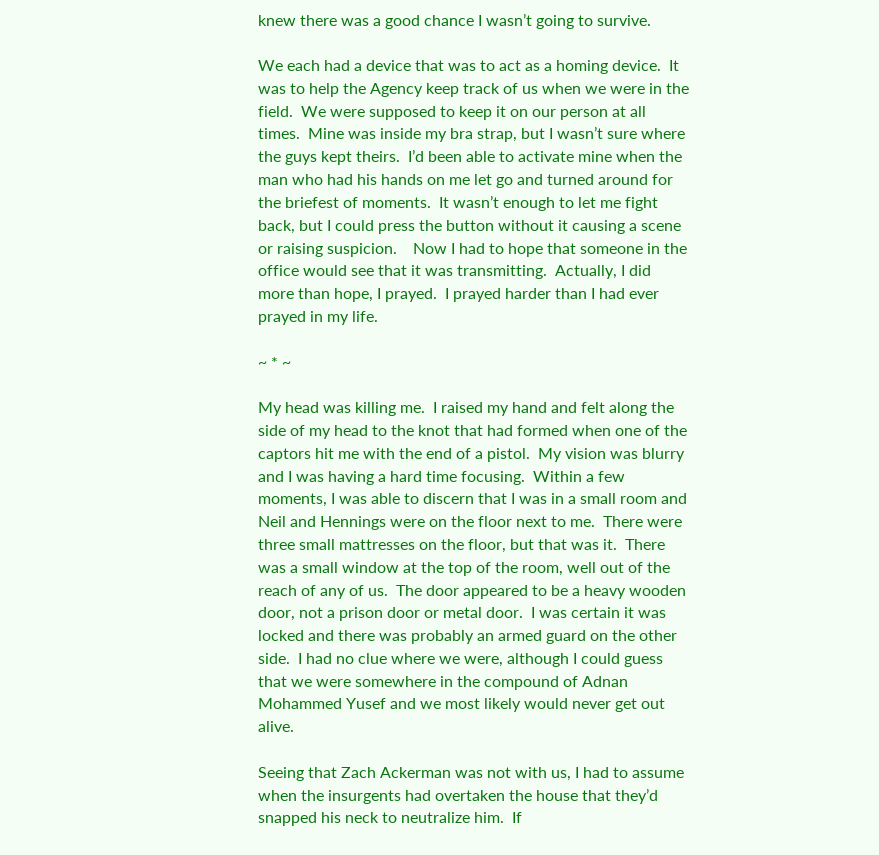knew there was a good chance I wasn’t going to survive.

We each had a device that was to act as a homing device.  It was to help the Agency keep track of us when we were in the field.  We were supposed to keep it on our person at all times.  Mine was inside my bra strap, but I wasn’t sure where the guys kept theirs.  I’d been able to activate mine when the man who had his hands on me let go and turned around for the briefest of moments.  It wasn’t enough to let me fight back, but I could press the button without it causing a scene or raising suspicion.    Now I had to hope that someone in the office would see that it was transmitting.  Actually, I did more than hope, I prayed.  I prayed harder than I had ever prayed in my life.

~ * ~

My head was killing me.  I raised my hand and felt along the side of my head to the knot that had formed when one of the captors hit me with the end of a pistol.  My vision was blurry and I was having a hard time focusing.  Within a few moments, I was able to discern that I was in a small room and Neil and Hennings were on the floor next to me.  There were three small mattresses on the floor, but that was it.  There was a small window at the top of the room, well out of the reach of any of us.  The door appeared to be a heavy wooden door, not a prison door or metal door.  I was certain it was locked and there was probably an armed guard on the other side.  I had no clue where we were, although I could guess that we were somewhere in the compound of Adnan Mohammed Yusef and we most likely would never get out alive.

Seeing that Zach Ackerman was not with us, I had to assume when the insurgents had overtaken the house that they’d snapped his neck to neutralize him.  If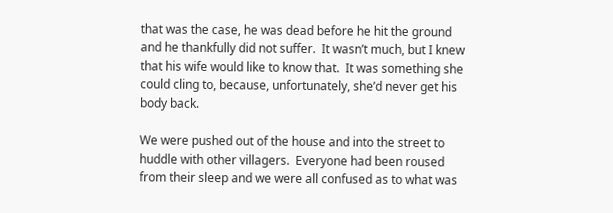that was the case, he was dead before he hit the ground and he thankfully did not suffer.  It wasn’t much, but I knew that his wife would like to know that.  It was something she could cling to, because, unfortunately, she’d never get his body back.

We were pushed out of the house and into the street to huddle with other villagers.  Everyone had been roused from their sleep and we were all confused as to what was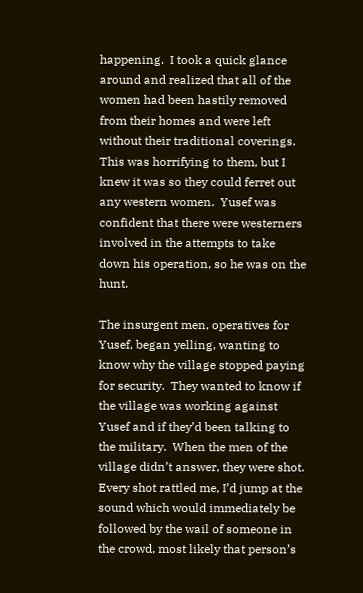happening.  I took a quick glance around and realized that all of the women had been hastily removed from their homes and were left without their traditional coverings.  This was horrifying to them, but I knew it was so they could ferret out any western women.  Yusef was confident that there were westerners involved in the attempts to take down his operation, so he was on the hunt.

The insurgent men, operatives for Yusef, began yelling, wanting to know why the village stopped paying for security.  They wanted to know if the village was working against Yusef and if they’d been talking to the military.  When the men of the village didn’t answer, they were shot.  Every shot rattled me, I’d jump at the sound which would immediately be followed by the wail of someone in the crowd, most likely that person’s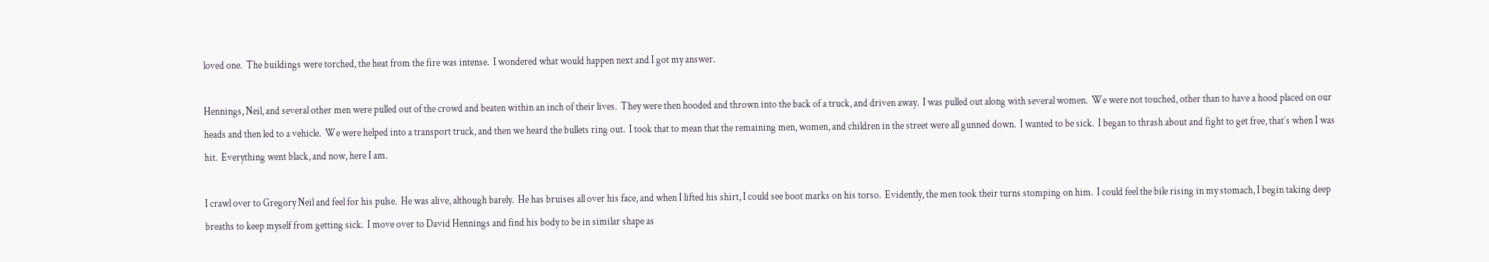loved one.  The buildings were torched, the heat from the fire was intense.  I wondered what would happen next and I got my answer.

Hennings, Neil, and several other men were pulled out of the crowd and beaten within an inch of their lives.  They were then hooded and thrown into the back of a truck, and driven away.  I was pulled out along with several women.  We were not touched, other than to have a hood placed on our heads and then led to a vehicle.  We were helped into a transport truck, and then we heard the bullets ring out.  I took that to mean that the remaining men, women, and children in the street were all gunned down.  I wanted to be sick.  I began to thrash about and fight to get free, that’s when I was hit.  Everything went black, and now, here I am.

I crawl over to Gregory Neil and feel for his pulse.  He was alive, although barely.  He has bruises all over his face, and when I lifted his shirt, I could see boot marks on his torso.  Evidently, the men took their turns stomping on him.  I could feel the bile rising in my stomach, I begin taking deep breaths to keep myself from getting sick.  I move over to David Hennings and find his body to be in similar shape as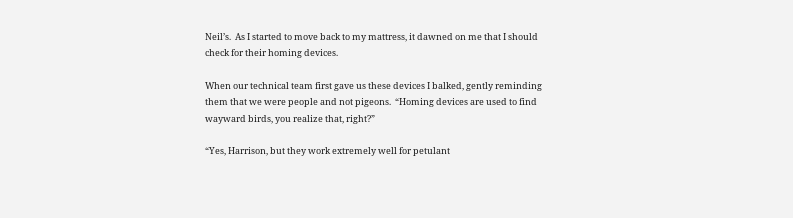Neil’s.  As I started to move back to my mattress, it dawned on me that I should check for their homing devices.

When our technical team first gave us these devices I balked, gently reminding them that we were people and not pigeons.  “Homing devices are used to find wayward birds, you realize that, right?”

“Yes, Harrison, but they work extremely well for petulant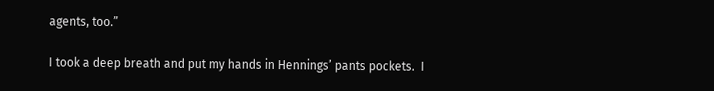agents, too.”

I took a deep breath and put my hands in Hennings’ pants pockets.  I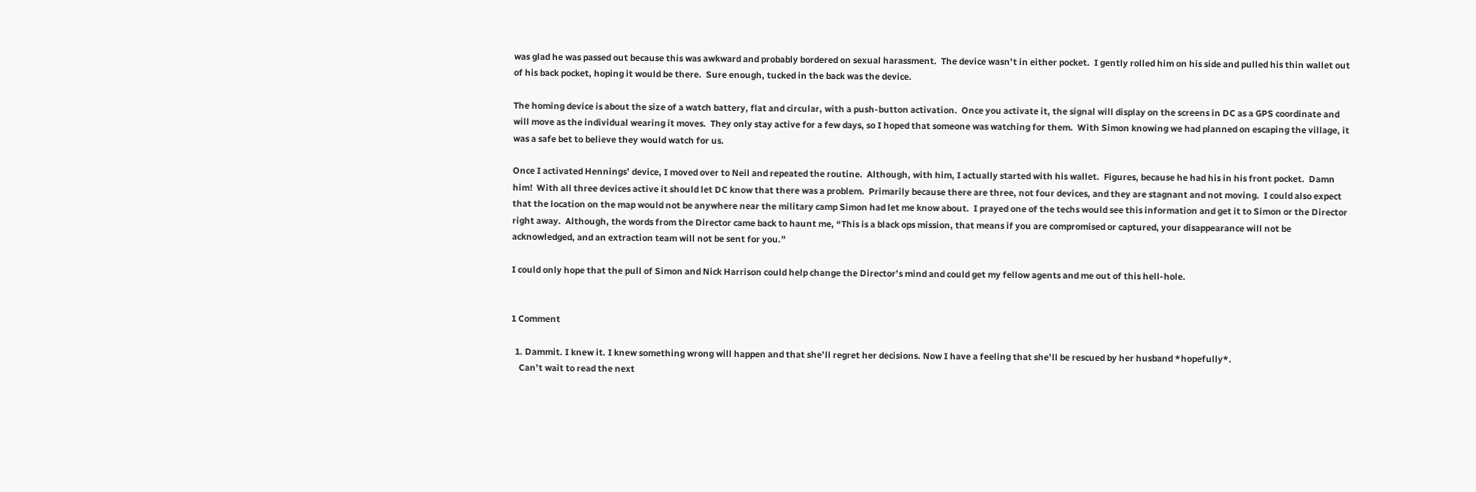was glad he was passed out because this was awkward and probably bordered on sexual harassment.  The device wasn’t in either pocket.  I gently rolled him on his side and pulled his thin wallet out of his back pocket, hoping it would be there.  Sure enough, tucked in the back was the device.

The homing device is about the size of a watch battery, flat and circular, with a push-button activation.  Once you activate it, the signal will display on the screens in DC as a GPS coordinate and will move as the individual wearing it moves.  They only stay active for a few days, so I hoped that someone was watching for them.  With Simon knowing we had planned on escaping the village, it was a safe bet to believe they would watch for us.

Once I activated Hennings’ device, I moved over to Neil and repeated the routine.  Although, with him, I actually started with his wallet.  Figures, because he had his in his front pocket.  Damn him!  With all three devices active it should let DC know that there was a problem.  Primarily because there are three, not four devices, and they are stagnant and not moving.  I could also expect that the location on the map would not be anywhere near the military camp Simon had let me know about.  I prayed one of the techs would see this information and get it to Simon or the Director right away.  Although, the words from the Director came back to haunt me, “This is a black ops mission, that means if you are compromised or captured, your disappearance will not be acknowledged, and an extraction team will not be sent for you.”

I could only hope that the pull of Simon and Nick Harrison could help change the Director’s mind and could get my fellow agents and me out of this hell-hole.


1 Comment

  1. Dammit. I knew it. I knew something wrong will happen and that she’ll regret her decisions. Now I have a feeling that she’ll be rescued by her husband *hopefully*.
    Can’t wait to read the next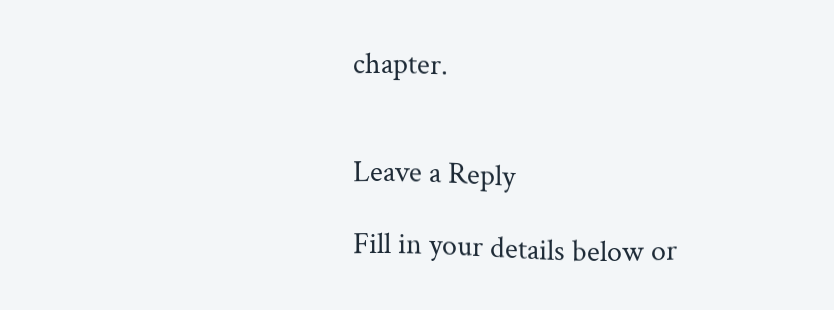chapter.


Leave a Reply

Fill in your details below or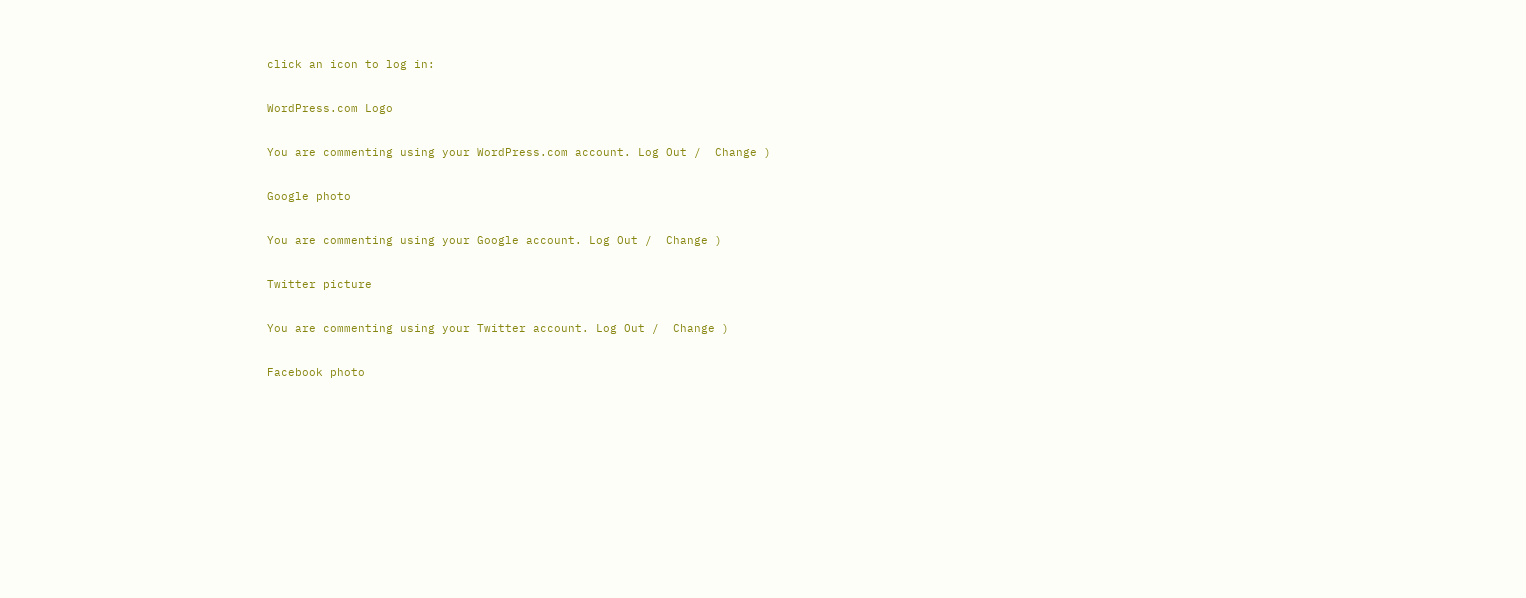click an icon to log in:

WordPress.com Logo

You are commenting using your WordPress.com account. Log Out /  Change )

Google photo

You are commenting using your Google account. Log Out /  Change )

Twitter picture

You are commenting using your Twitter account. Log Out /  Change )

Facebook photo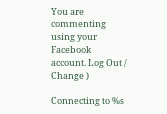You are commenting using your Facebook account. Log Out /  Change )

Connecting to %s